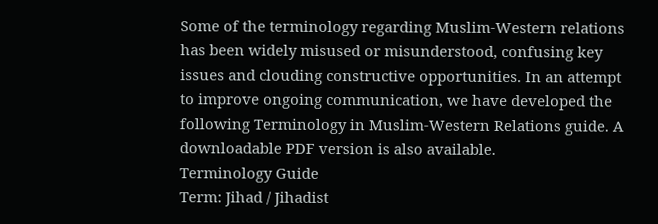Some of the terminology regarding Muslim-Western relations has been widely misused or misunderstood, confusing key issues and clouding constructive opportunities. In an attempt to improve ongoing communication, we have developed the following Terminology in Muslim-Western Relations guide. A downloadable PDF version is also available.
Terminology Guide
Term: Jihad / Jihadist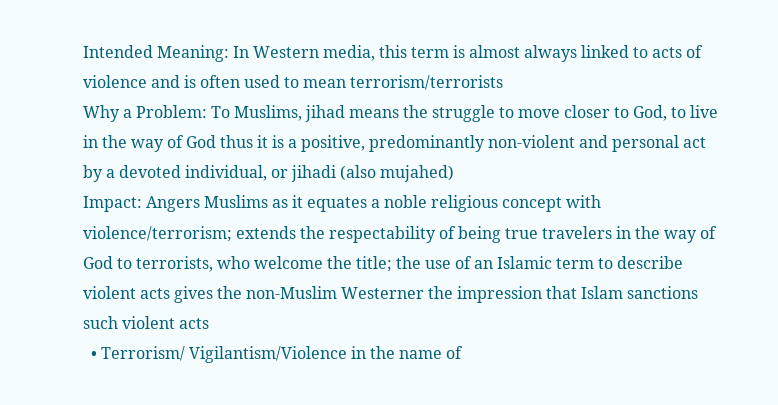Intended Meaning: In Western media, this term is almost always linked to acts of violence and is often used to mean terrorism/terrorists
Why a Problem: To Muslims, jihad means the struggle to move closer to God, to live in the way of God thus it is a positive, predominantly non-violent and personal act by a devoted individual, or jihadi (also mujahed)
Impact: Angers Muslims as it equates a noble religious concept with violence/terrorism; extends the respectability of being true travelers in the way of God to terrorists, who welcome the title; the use of an Islamic term to describe violent acts gives the non-Muslim Westerner the impression that Islam sanctions such violent acts
  • Terrorism/ Vigilantism/Violence in the name of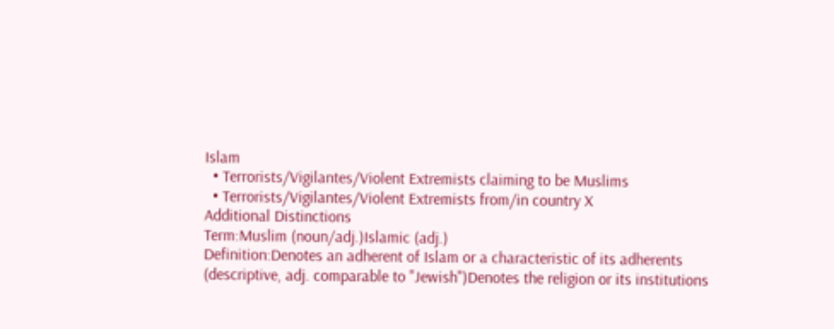Islam
  • Terrorists/Vigilantes/Violent Extremists claiming to be Muslims
  • Terrorists/Vigilantes/Violent Extremists from/in country X
Additional Distinctions
Term:Muslim (noun/adj.)Islamic (adj.)
Definition:Denotes an adherent of Islam or a characteristic of its adherents (descriptive, adj. comparable to "Jewish")Denotes the religion or its institutions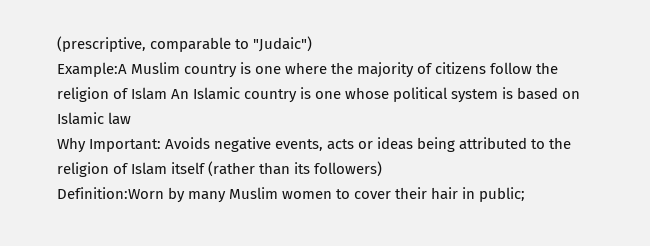(prescriptive, comparable to "Judaic")
Example:A Muslim country is one where the majority of citizens follow the religion of Islam An Islamic country is one whose political system is based on Islamic law
Why Important: Avoids negative events, acts or ideas being attributed to the religion of Islam itself (rather than its followers)
Definition:Worn by many Muslim women to cover their hair in public;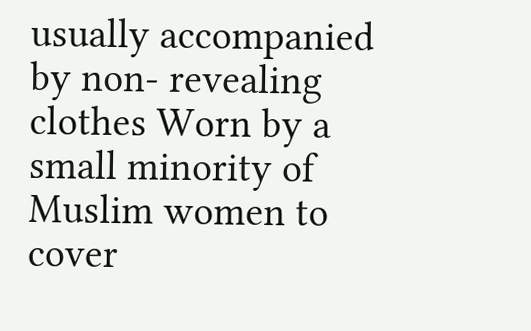usually accompanied by non- revealing clothes Worn by a small minority of Muslim women to cover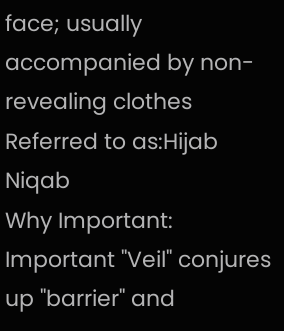face; usually accompanied by non-revealing clothes
Referred to as:Hijab Niqab
Why Important: Important "Veil" conjures up "barrier" and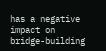has a negative impact on bridge-building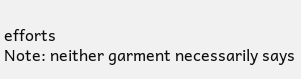efforts
Note: neither garment necessarily says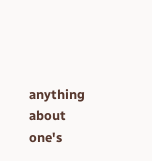anything about one's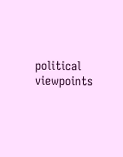political viewpoints